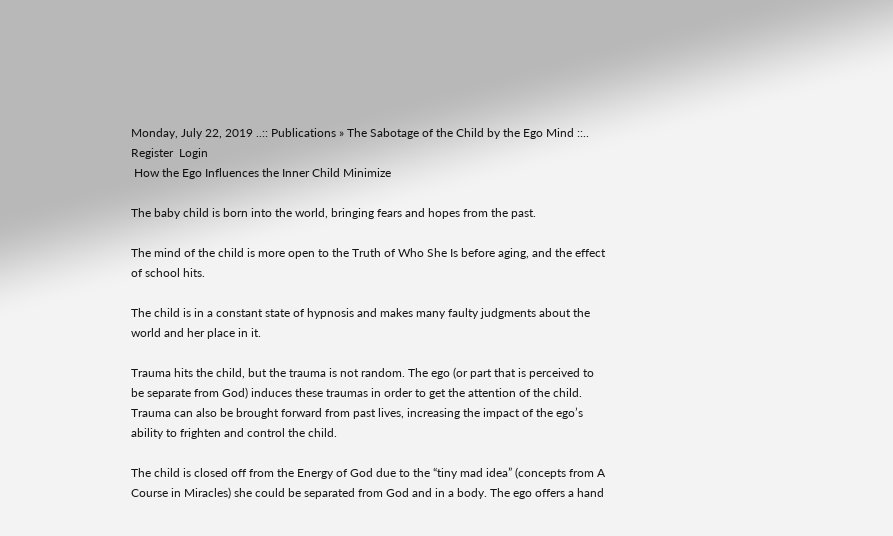Monday, July 22, 2019 ..:: Publications » The Sabotage of the Child by the Ego Mind ::.. Register  Login
 How the Ego Influences the Inner Child Minimize

The baby child is born into the world, bringing fears and hopes from the past.

The mind of the child is more open to the Truth of Who She Is before aging, and the effect of school hits.

The child is in a constant state of hypnosis and makes many faulty judgments about the world and her place in it.

Trauma hits the child, but the trauma is not random. The ego (or part that is perceived to be separate from God) induces these traumas in order to get the attention of the child. Trauma can also be brought forward from past lives, increasing the impact of the ego’s ability to frighten and control the child.

The child is closed off from the Energy of God due to the “tiny mad idea” (concepts from A Course in Miracles) she could be separated from God and in a body. The ego offers a hand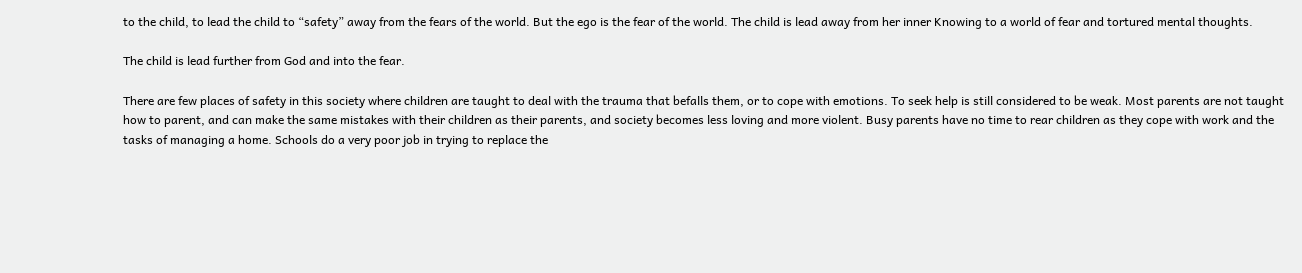to the child, to lead the child to “safety” away from the fears of the world. But the ego is the fear of the world. The child is lead away from her inner Knowing to a world of fear and tortured mental thoughts.

The child is lead further from God and into the fear.

There are few places of safety in this society where children are taught to deal with the trauma that befalls them, or to cope with emotions. To seek help is still considered to be weak. Most parents are not taught how to parent, and can make the same mistakes with their children as their parents, and society becomes less loving and more violent. Busy parents have no time to rear children as they cope with work and the tasks of managing a home. Schools do a very poor job in trying to replace the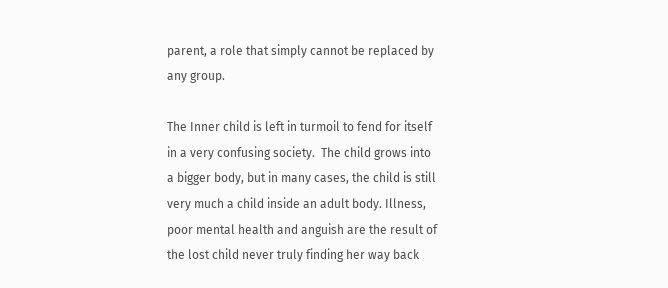parent, a role that simply cannot be replaced by any group.

The Inner child is left in turmoil to fend for itself in a very confusing society.  The child grows into a bigger body, but in many cases, the child is still very much a child inside an adult body. Illness, poor mental health and anguish are the result of the lost child never truly finding her way back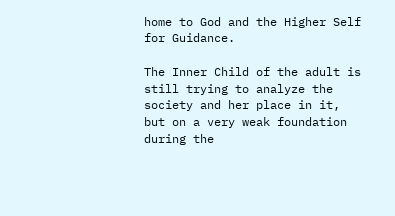home to God and the Higher Self for Guidance.

The Inner Child of the adult is still trying to analyze the society and her place in it, but on a very weak foundation during the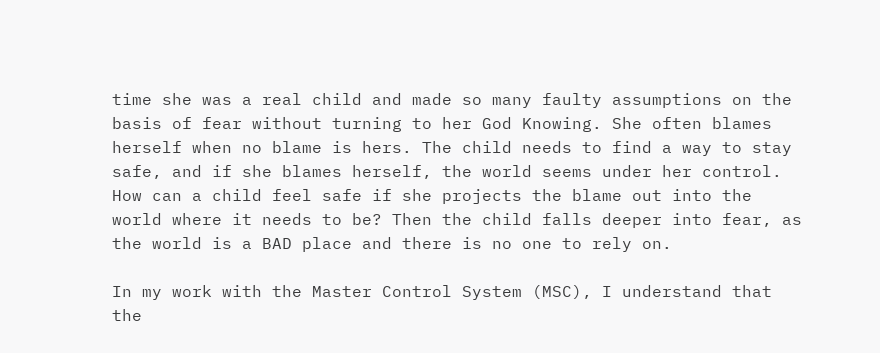time she was a real child and made so many faulty assumptions on the basis of fear without turning to her God Knowing. She often blames herself when no blame is hers. The child needs to find a way to stay safe, and if she blames herself, the world seems under her control. How can a child feel safe if she projects the blame out into the world where it needs to be? Then the child falls deeper into fear, as the world is a BAD place and there is no one to rely on.

In my work with the Master Control System (MSC), I understand that the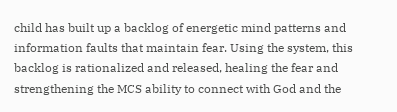child has built up a backlog of energetic mind patterns and information faults that maintain fear. Using the system, this backlog is rationalized and released, healing the fear and strengthening the MCS ability to connect with God and the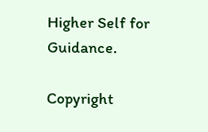Higher Self for Guidance.

Copyright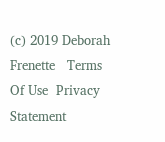(c) 2019 Deborah Frenette   Terms Of Use  Privacy Statement